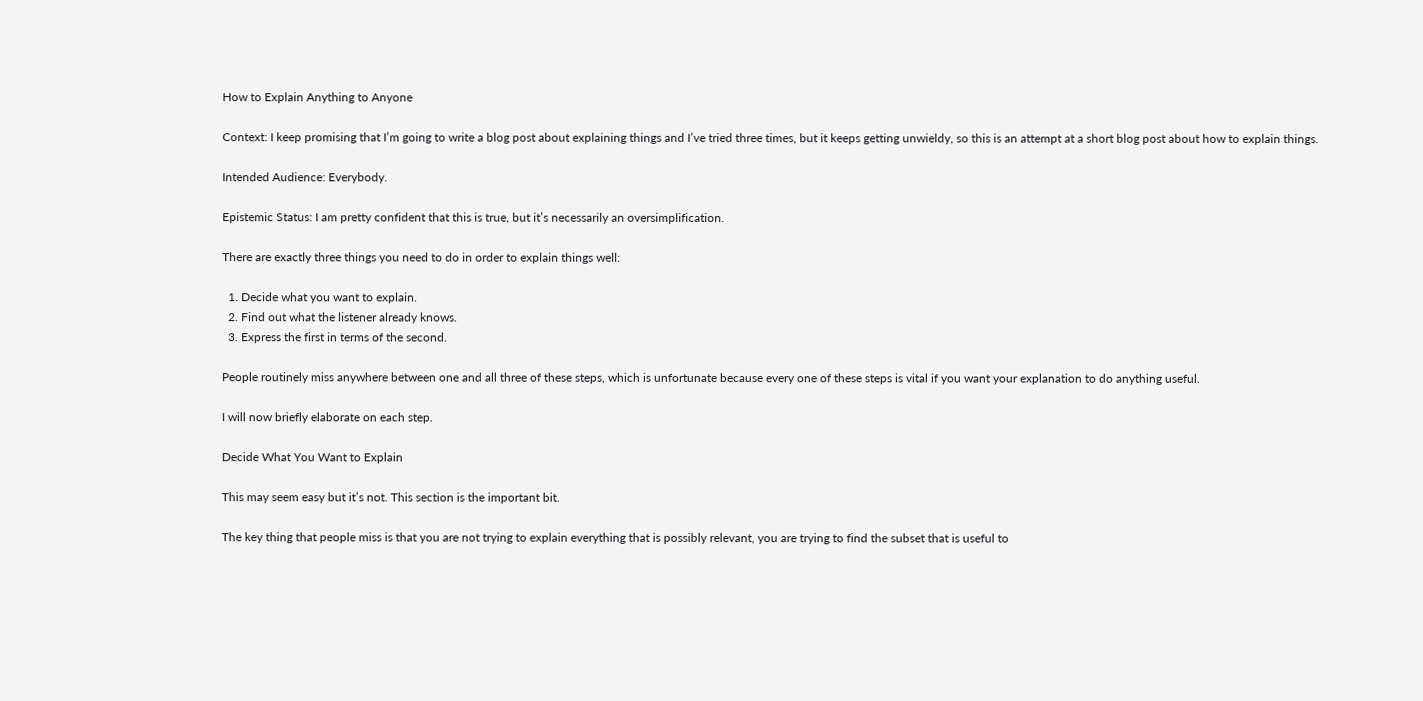How to Explain Anything to Anyone

Context: I keep promising that I’m going to write a blog post about explaining things and I’ve tried three times, but it keeps getting unwieldy, so this is an attempt at a short blog post about how to explain things.

Intended Audience: Everybody.

Epistemic Status: I am pretty confident that this is true, but it’s necessarily an oversimplification.

There are exactly three things you need to do in order to explain things well:

  1. Decide what you want to explain.
  2. Find out what the listener already knows.
  3. Express the first in terms of the second.

People routinely miss anywhere between one and all three of these steps, which is unfortunate because every one of these steps is vital if you want your explanation to do anything useful.

I will now briefly elaborate on each step.

Decide What You Want to Explain

This may seem easy but it’s not. This section is the important bit.

The key thing that people miss is that you are not trying to explain everything that is possibly relevant, you are trying to find the subset that is useful to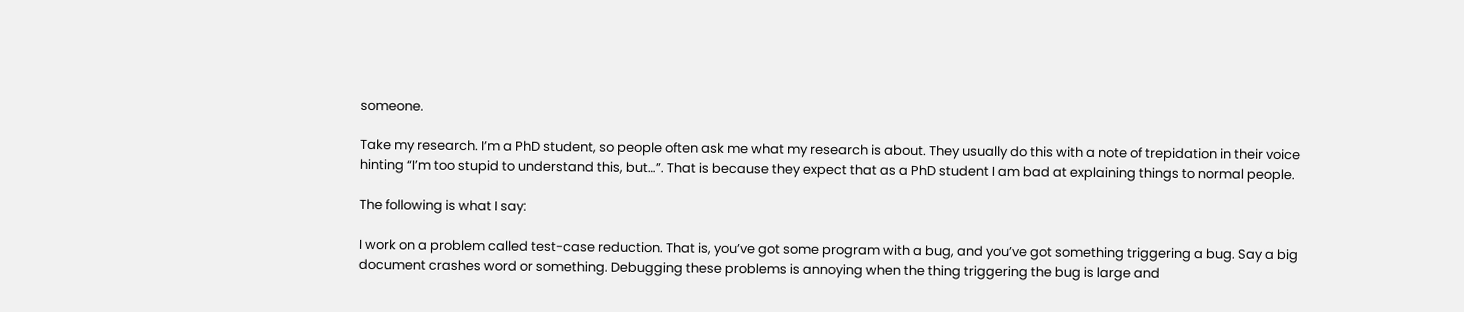someone.

Take my research. I’m a PhD student, so people often ask me what my research is about. They usually do this with a note of trepidation in their voice hinting “I’m too stupid to understand this, but…”. That is because they expect that as a PhD student I am bad at explaining things to normal people.

The following is what I say:

I work on a problem called test-case reduction. That is, you’ve got some program with a bug, and you’ve got something triggering a bug. Say a big document crashes word or something. Debugging these problems is annoying when the thing triggering the bug is large and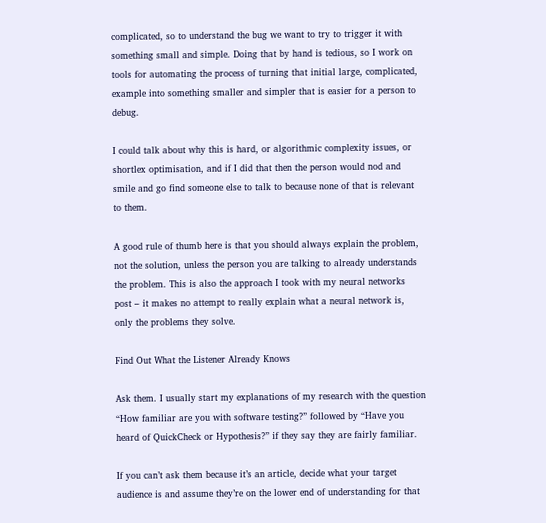complicated, so to understand the bug we want to try to trigger it with something small and simple. Doing that by hand is tedious, so I work on tools for automating the process of turning that initial large, complicated, example into something smaller and simpler that is easier for a person to debug.

I could talk about why this is hard, or algorithmic complexity issues, or shortlex optimisation, and if I did that then the person would nod and smile and go find someone else to talk to because none of that is relevant to them.

A good rule of thumb here is that you should always explain the problem, not the solution, unless the person you are talking to already understands the problem. This is also the approach I took with my neural networks post – it makes no attempt to really explain what a neural network is, only the problems they solve.

Find Out What the Listener Already Knows

Ask them. I usually start my explanations of my research with the question “How familiar are you with software testing?” followed by “Have you heard of QuickCheck or Hypothesis?” if they say they are fairly familiar.

If you can’t ask them because it’s an article, decide what your target audience is and assume they’re on the lower end of understanding for that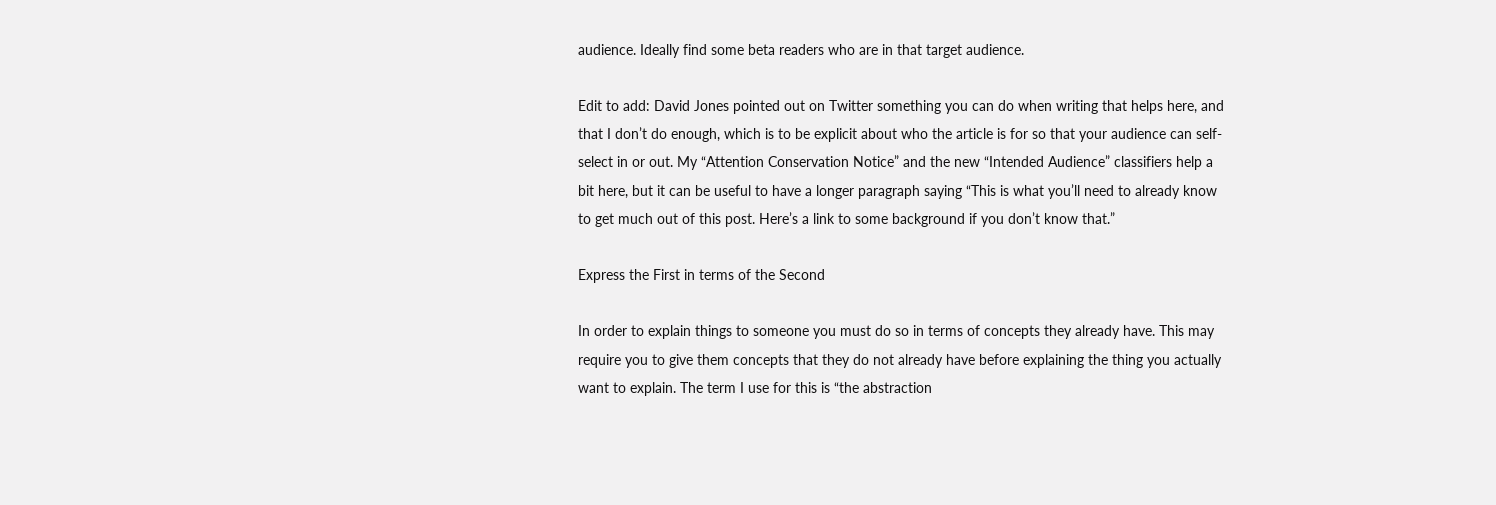audience. Ideally find some beta readers who are in that target audience.

Edit to add: David Jones pointed out on Twitter something you can do when writing that helps here, and that I don’t do enough, which is to be explicit about who the article is for so that your audience can self-select in or out. My “Attention Conservation Notice” and the new “Intended Audience” classifiers help a bit here, but it can be useful to have a longer paragraph saying “This is what you’ll need to already know to get much out of this post. Here’s a link to some background if you don’t know that.”

Express the First in terms of the Second

In order to explain things to someone you must do so in terms of concepts they already have. This may require you to give them concepts that they do not already have before explaining the thing you actually want to explain. The term I use for this is “the abstraction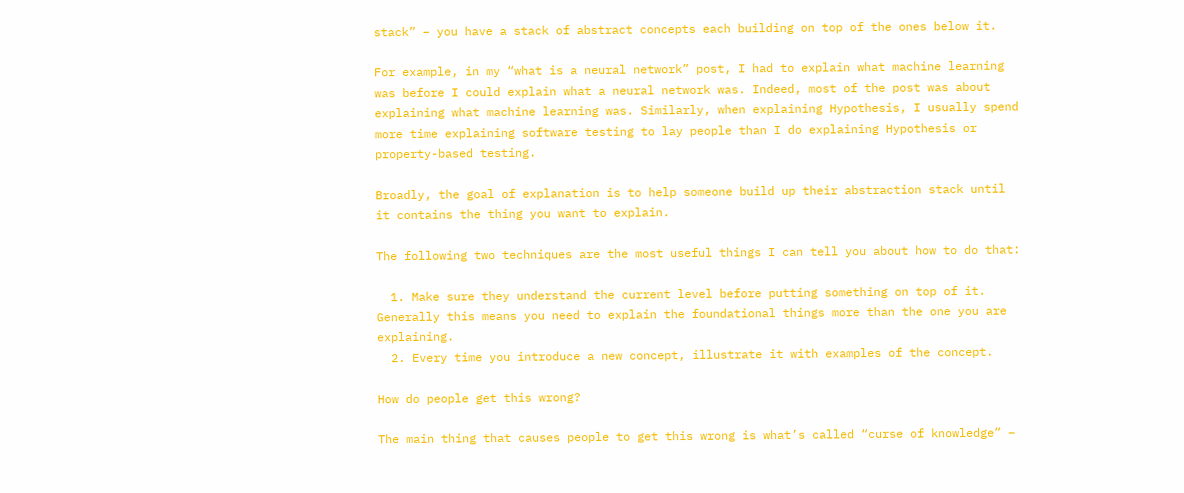stack” – you have a stack of abstract concepts each building on top of the ones below it.

For example, in my “what is a neural network” post, I had to explain what machine learning was before I could explain what a neural network was. Indeed, most of the post was about explaining what machine learning was. Similarly, when explaining Hypothesis, I usually spend more time explaining software testing to lay people than I do explaining Hypothesis or property-based testing.

Broadly, the goal of explanation is to help someone build up their abstraction stack until it contains the thing you want to explain.

The following two techniques are the most useful things I can tell you about how to do that:

  1. Make sure they understand the current level before putting something on top of it. Generally this means you need to explain the foundational things more than the one you are explaining.
  2. Every time you introduce a new concept, illustrate it with examples of the concept.

How do people get this wrong?

The main thing that causes people to get this wrong is what’s called “curse of knowledge” –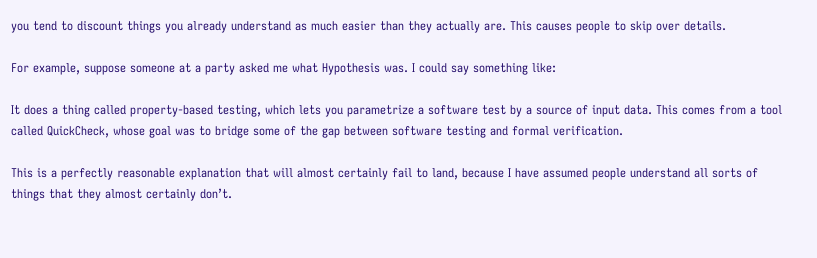you tend to discount things you already understand as much easier than they actually are. This causes people to skip over details.

For example, suppose someone at a party asked me what Hypothesis was. I could say something like:

It does a thing called property-based testing, which lets you parametrize a software test by a source of input data. This comes from a tool called QuickCheck, whose goal was to bridge some of the gap between software testing and formal verification.

This is a perfectly reasonable explanation that will almost certainly fail to land, because I have assumed people understand all sorts of things that they almost certainly don’t.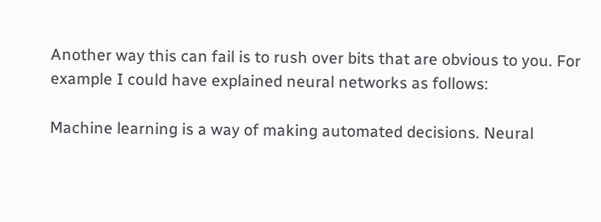Another way this can fail is to rush over bits that are obvious to you. For example I could have explained neural networks as follows:

Machine learning is a way of making automated decisions. Neural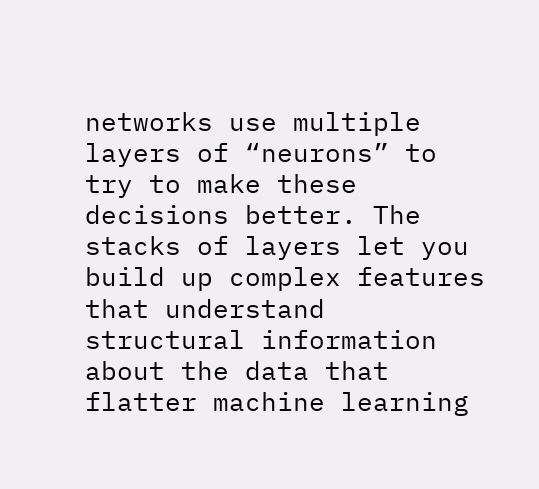networks use multiple layers of “neurons” to try to make these decisions better. The stacks of layers let you build up complex features that understand structural information about the data that flatter machine learning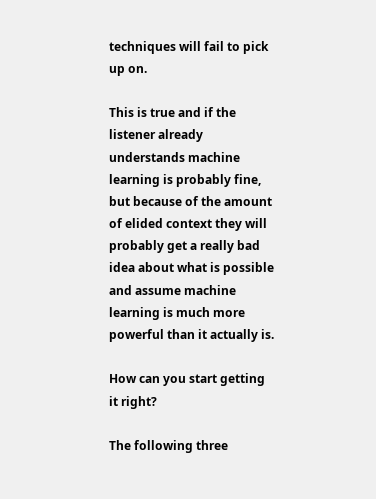techniques will fail to pick up on.

This is true and if the listener already understands machine learning is probably fine, but because of the amount of elided context they will probably get a really bad idea about what is possible and assume machine learning is much more powerful than it actually is.

How can you start getting it right?

The following three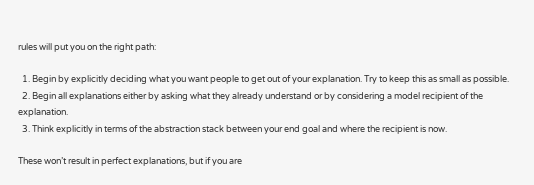rules will put you on the right path:

  1. Begin by explicitly deciding what you want people to get out of your explanation. Try to keep this as small as possible.
  2. Begin all explanations either by asking what they already understand or by considering a model recipient of the explanation.
  3. Think explicitly in terms of the abstraction stack between your end goal and where the recipient is now.

These won’t result in perfect explanations, but if you are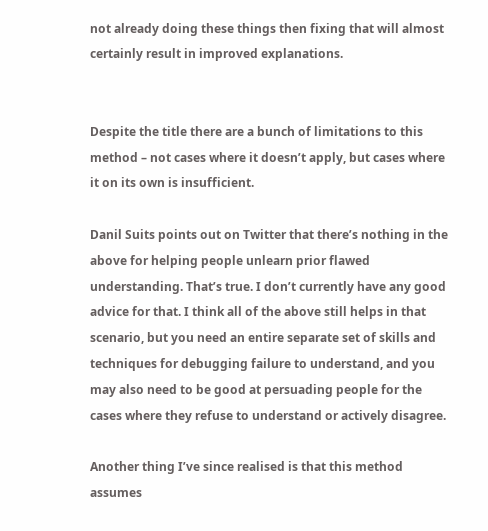not already doing these things then fixing that will almost certainly result in improved explanations.


Despite the title there are a bunch of limitations to this method – not cases where it doesn’t apply, but cases where it on its own is insufficient.

Danil Suits points out on Twitter that there’s nothing in the above for helping people unlearn prior flawed understanding. That’s true. I don’t currently have any good advice for that. I think all of the above still helps in that scenario, but you need an entire separate set of skills and techniques for debugging failure to understand, and you may also need to be good at persuading people for the cases where they refuse to understand or actively disagree.

Another thing I’ve since realised is that this method assumes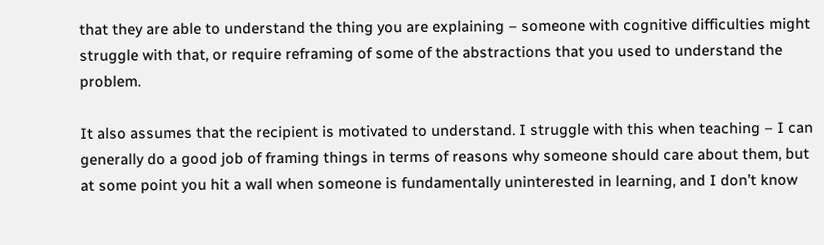that they are able to understand the thing you are explaining – someone with cognitive difficulties might struggle with that, or require reframing of some of the abstractions that you used to understand the problem.

It also assumes that the recipient is motivated to understand. I struggle with this when teaching – I can generally do a good job of framing things in terms of reasons why someone should care about them, but at some point you hit a wall when someone is fundamentally uninterested in learning, and I don’t know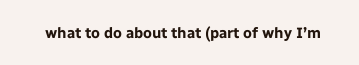what to do about that (part of why I’m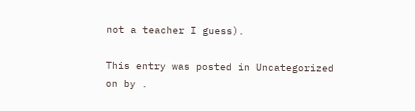not a teacher I guess).

This entry was posted in Uncategorized on by .